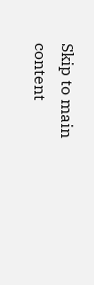Skip to main content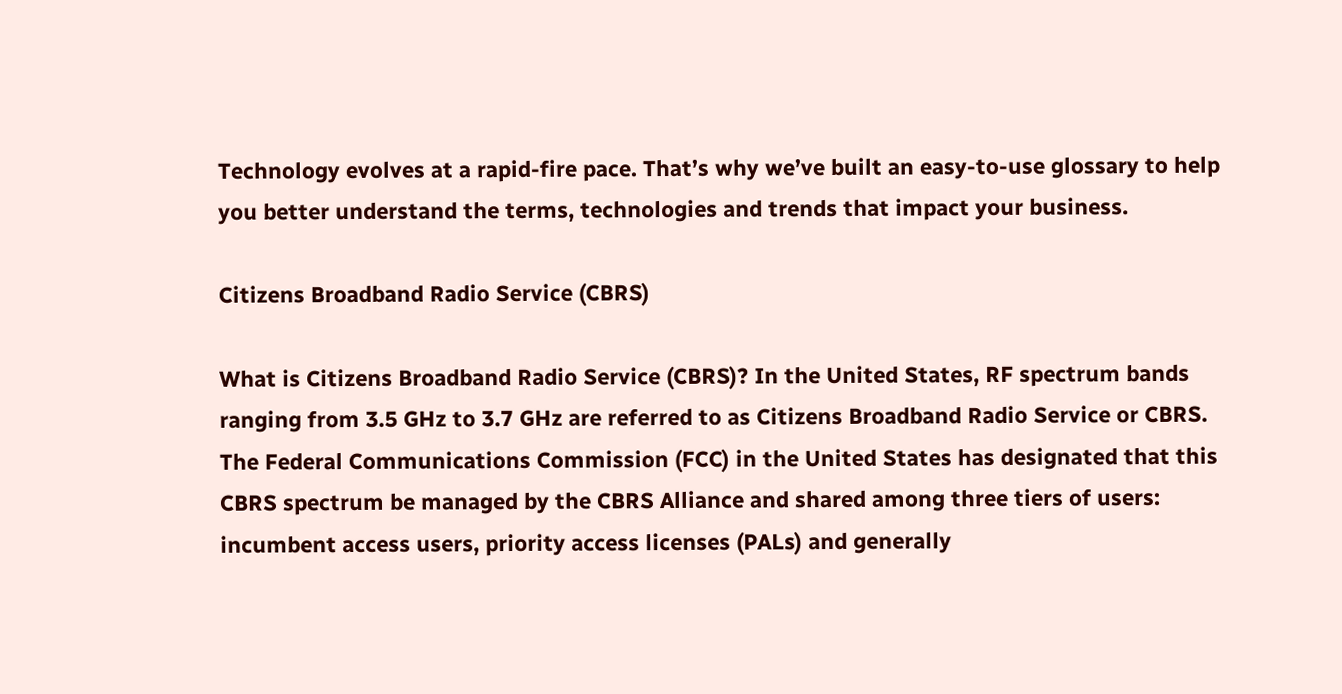Technology evolves at a rapid-fire pace. That’s why we’ve built an easy-to-use glossary to help you better understand the terms, technologies and trends that impact your business.

Citizens Broadband Radio Service (CBRS)

What is Citizens Broadband Radio Service (CBRS)? In the United States, RF spectrum bands ranging from 3.5 GHz to 3.7 GHz are referred to as Citizens Broadband Radio Service or CBRS. The Federal Communications Commission (FCC) in the United States has designated that this CBRS spectrum be managed by the CBRS Alliance and shared among three tiers of users: incumbent access users, priority access licenses (PALs) and generally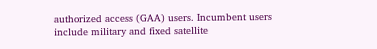authorized access (GAA) users. Incumbent users include military and fixed satellite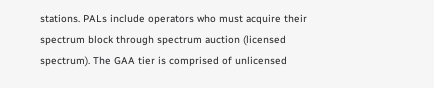stations. PALs include operators who must acquire their spectrum block through spectrum auction (licensed spectrum). The GAA tier is comprised of unlicensed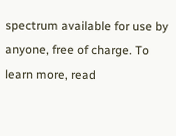spectrum available for use by anyone, free of charge. To learn more, read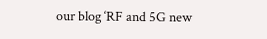our blog ‘RF and 5G new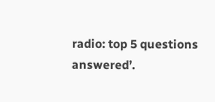radio: top 5 questions answered’.